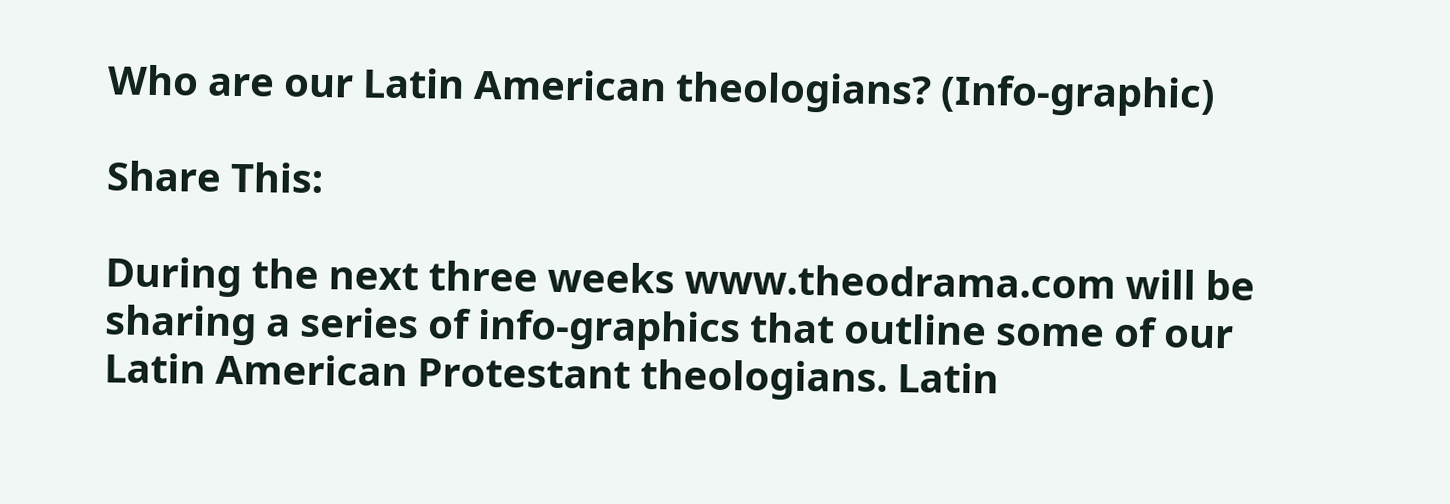Who are our Latin American theologians? (Info-graphic)

Share This:

During the next three weeks www.theodrama.com will be sharing a series of info-graphics that outline some of our Latin American Protestant theologians. Latin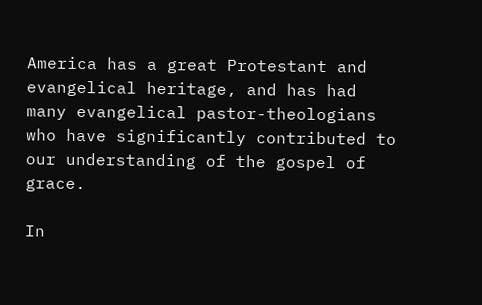America has a great Protestant and evangelical heritage, and has had many evangelical pastor-theologians who have significantly contributed to our understanding of the gospel of grace.

In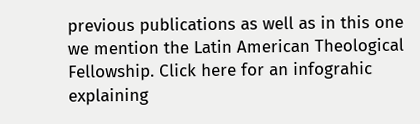previous publications as well as in this one we mention the Latin American Theological Fellowship. Click here for an infograhic explaining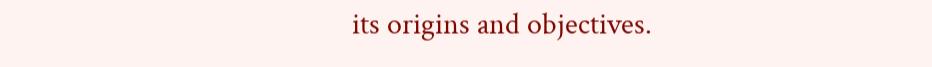its origins and objectives.